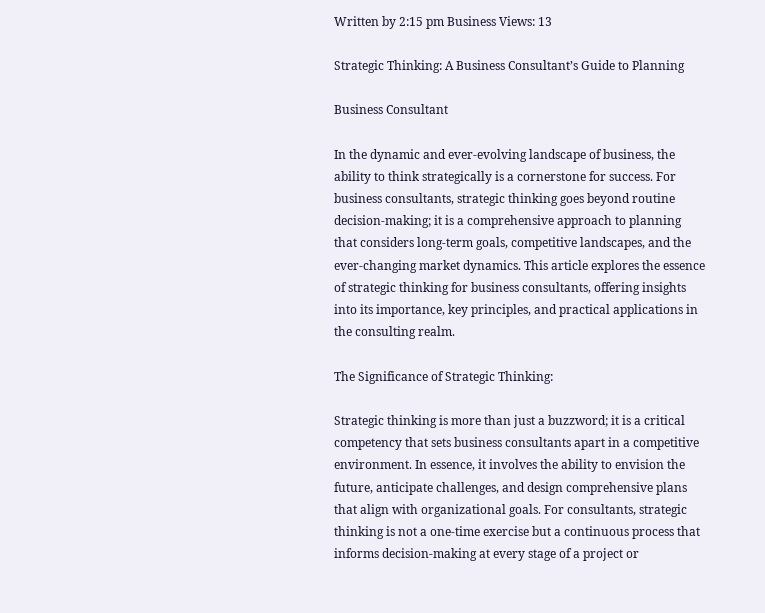Written by 2:15 pm Business Views: 13

Strategic Thinking: A Business Consultant’s Guide to Planning

Business Consultant

In the dynamic and ever-evolving landscape of business, the ability to think strategically is a cornerstone for success. For business consultants, strategic thinking goes beyond routine decision-making; it is a comprehensive approach to planning that considers long-term goals, competitive landscapes, and the ever-changing market dynamics. This article explores the essence of strategic thinking for business consultants, offering insights into its importance, key principles, and practical applications in the consulting realm.

The Significance of Strategic Thinking:

Strategic thinking is more than just a buzzword; it is a critical competency that sets business consultants apart in a competitive environment. In essence, it involves the ability to envision the future, anticipate challenges, and design comprehensive plans that align with organizational goals. For consultants, strategic thinking is not a one-time exercise but a continuous process that informs decision-making at every stage of a project or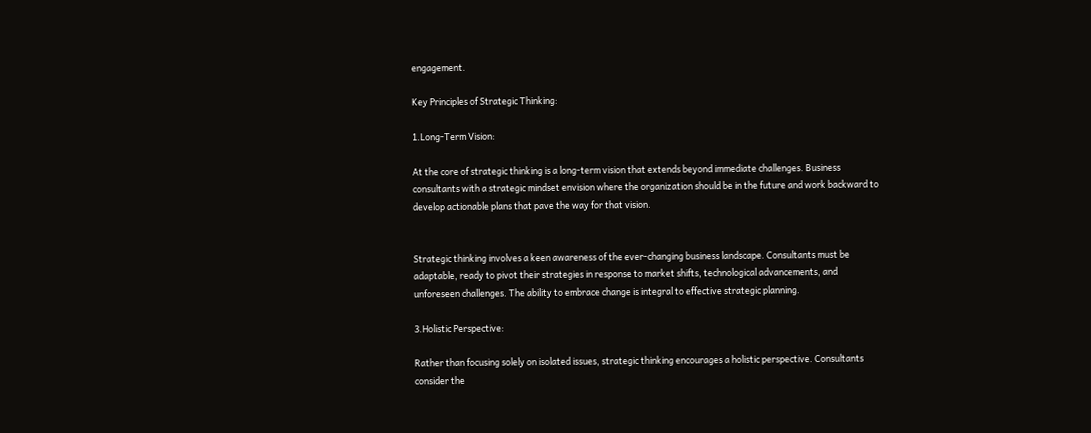engagement.

Key Principles of Strategic Thinking:

1.Long-Term Vision:

At the core of strategic thinking is a long-term vision that extends beyond immediate challenges. Business consultants with a strategic mindset envision where the organization should be in the future and work backward to develop actionable plans that pave the way for that vision.


Strategic thinking involves a keen awareness of the ever-changing business landscape. Consultants must be adaptable, ready to pivot their strategies in response to market shifts, technological advancements, and unforeseen challenges. The ability to embrace change is integral to effective strategic planning.

3.Holistic Perspective:

Rather than focusing solely on isolated issues, strategic thinking encourages a holistic perspective. Consultants consider the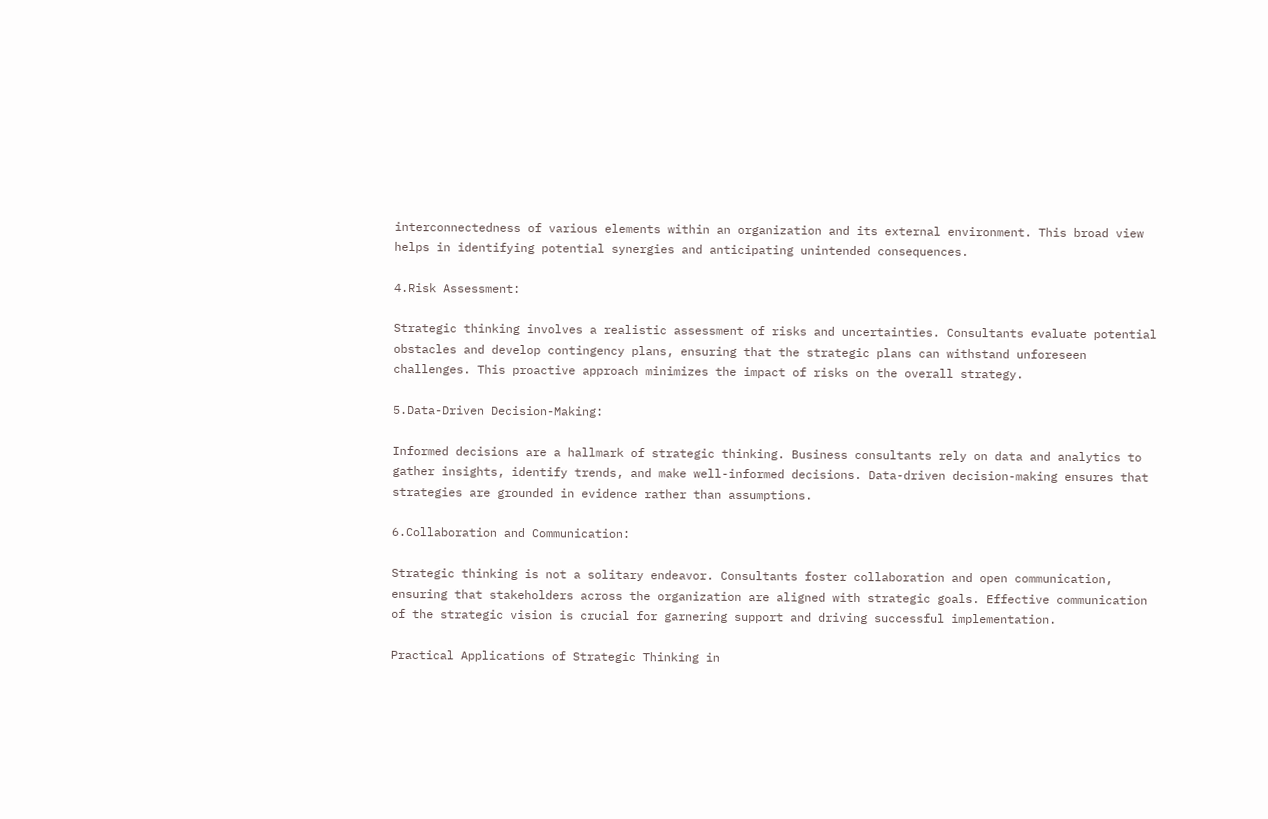interconnectedness of various elements within an organization and its external environment. This broad view helps in identifying potential synergies and anticipating unintended consequences.

4.Risk Assessment:

Strategic thinking involves a realistic assessment of risks and uncertainties. Consultants evaluate potential obstacles and develop contingency plans, ensuring that the strategic plans can withstand unforeseen challenges. This proactive approach minimizes the impact of risks on the overall strategy.

5.Data-Driven Decision-Making:

Informed decisions are a hallmark of strategic thinking. Business consultants rely on data and analytics to gather insights, identify trends, and make well-informed decisions. Data-driven decision-making ensures that strategies are grounded in evidence rather than assumptions.

6.Collaboration and Communication:

Strategic thinking is not a solitary endeavor. Consultants foster collaboration and open communication, ensuring that stakeholders across the organization are aligned with strategic goals. Effective communication of the strategic vision is crucial for garnering support and driving successful implementation.

Practical Applications of Strategic Thinking in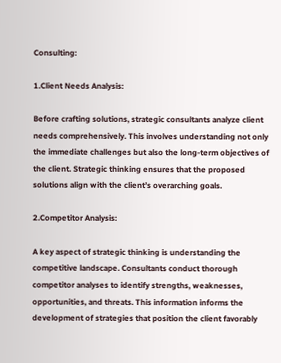Consulting:

1.Client Needs Analysis:

Before crafting solutions, strategic consultants analyze client needs comprehensively. This involves understanding not only the immediate challenges but also the long-term objectives of the client. Strategic thinking ensures that the proposed solutions align with the client’s overarching goals.

2.Competitor Analysis:

A key aspect of strategic thinking is understanding the competitive landscape. Consultants conduct thorough competitor analyses to identify strengths, weaknesses, opportunities, and threats. This information informs the development of strategies that position the client favorably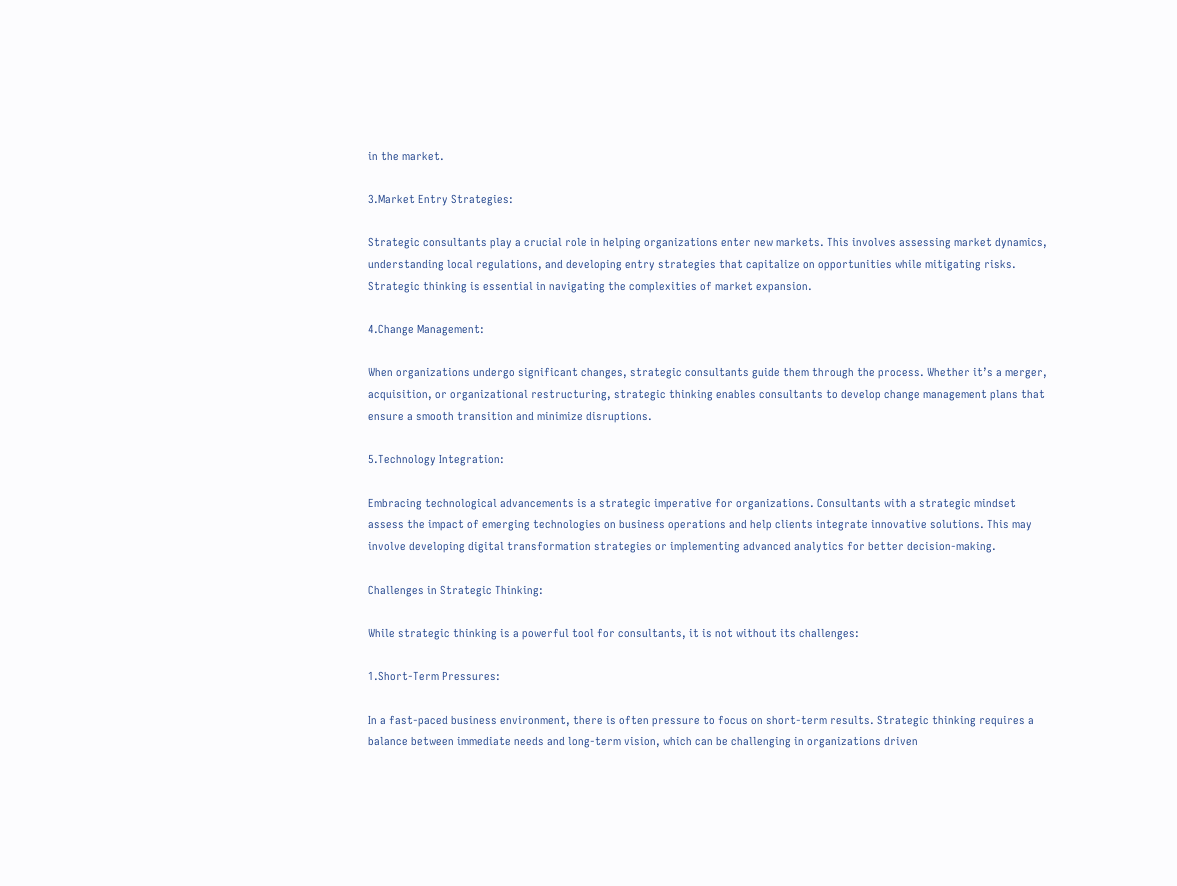in the market.

3.Market Entry Strategies:

Strategic consultants play a crucial role in helping organizations enter new markets. This involves assessing market dynamics, understanding local regulations, and developing entry strategies that capitalize on opportunities while mitigating risks. Strategic thinking is essential in navigating the complexities of market expansion.

4.Change Management:

When organizations undergo significant changes, strategic consultants guide them through the process. Whether it’s a merger, acquisition, or organizational restructuring, strategic thinking enables consultants to develop change management plans that ensure a smooth transition and minimize disruptions.

5.Technology Integration:

Embracing technological advancements is a strategic imperative for organizations. Consultants with a strategic mindset assess the impact of emerging technologies on business operations and help clients integrate innovative solutions. This may involve developing digital transformation strategies or implementing advanced analytics for better decision-making.

Challenges in Strategic Thinking:

While strategic thinking is a powerful tool for consultants, it is not without its challenges:

1.Short-Term Pressures:

In a fast-paced business environment, there is often pressure to focus on short-term results. Strategic thinking requires a balance between immediate needs and long-term vision, which can be challenging in organizations driven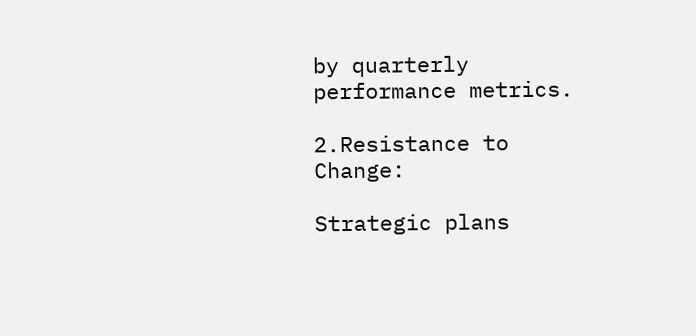by quarterly performance metrics.

2.Resistance to Change:

Strategic plans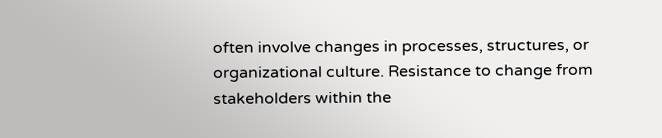often involve changes in processes, structures, or organizational culture. Resistance to change from stakeholders within the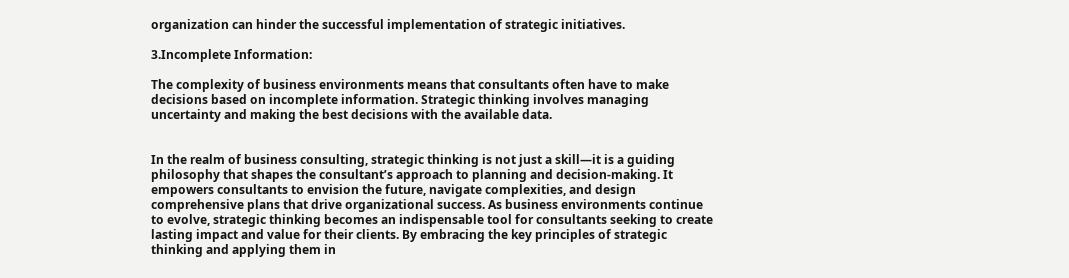organization can hinder the successful implementation of strategic initiatives.

3.Incomplete Information:

The complexity of business environments means that consultants often have to make decisions based on incomplete information. Strategic thinking involves managing uncertainty and making the best decisions with the available data.


In the realm of business consulting, strategic thinking is not just a skill—it is a guiding philosophy that shapes the consultant’s approach to planning and decision-making. It empowers consultants to envision the future, navigate complexities, and design comprehensive plans that drive organizational success. As business environments continue to evolve, strategic thinking becomes an indispensable tool for consultants seeking to create lasting impact and value for their clients. By embracing the key principles of strategic thinking and applying them in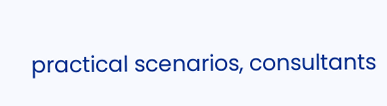practical scenarios, consultants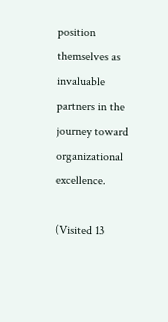position themselves as invaluable partners in the journey toward organizational excellence.

(Visited 13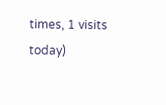times, 1 visits today)